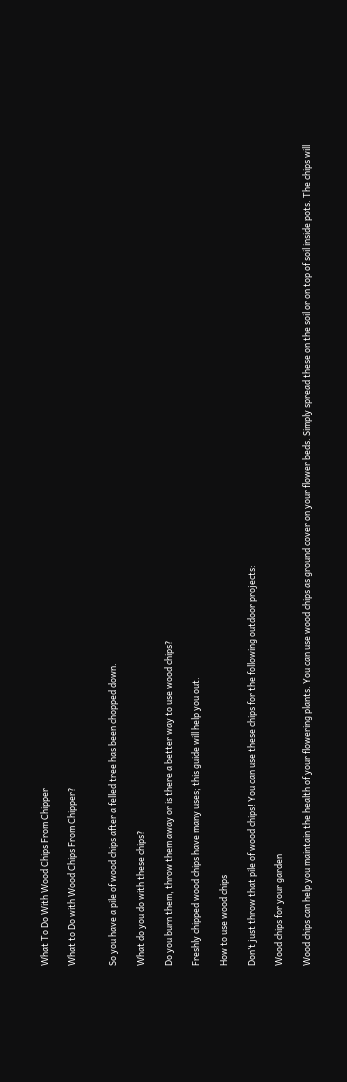What To Do With Wood Chips From Chipper

What to Do with Wood Chips From Chipper?


So you have a pile of wood chips after a felled tree has been chopped down.

What do you do with these chips?

Do you burn them, throw them away or is there a better way to use wood chips?

Freshly chipped wood chips have many uses; this guide will help you out.

How to use wood chips

Don’t just throw that pile of wood chips! You can use these chips for the following outdoor projects:

Wood chips for your garden

Wood chips can help you maintain the health of your flowering plants. You can use wood chips as ground cover on your flower beds. Simply spread these on the soil or on top of soil inside pots. The chips will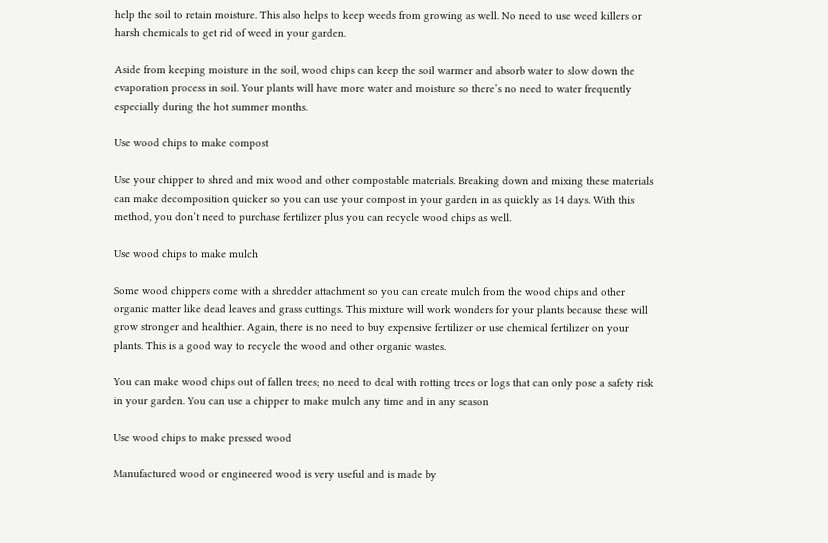help the soil to retain moisture. This also helps to keep weeds from growing as well. No need to use weed killers or harsh chemicals to get rid of weed in your garden.

Aside from keeping moisture in the soil, wood chips can keep the soil warmer and absorb water to slow down the evaporation process in soil. Your plants will have more water and moisture so there’s no need to water frequently especially during the hot summer months.

Use wood chips to make compost

Use your chipper to shred and mix wood and other compostable materials. Breaking down and mixing these materials can make decomposition quicker so you can use your compost in your garden in as quickly as 14 days. With this method, you don‘t need to purchase fertilizer plus you can recycle wood chips as well.

Use wood chips to make mulch

Some wood chippers come with a shredder attachment so you can create mulch from the wood chips and other organic matter like dead leaves and grass cuttings. This mixture will work wonders for your plants because these will grow stronger and healthier. Again, there is no need to buy expensive fertilizer or use chemical fertilizer on your plants. This is a good way to recycle the wood and other organic wastes.

You can make wood chips out of fallen trees; no need to deal with rotting trees or logs that can only pose a safety risk in your garden. You can use a chipper to make mulch any time and in any season

Use wood chips to make pressed wood

Manufactured wood or engineered wood is very useful and is made by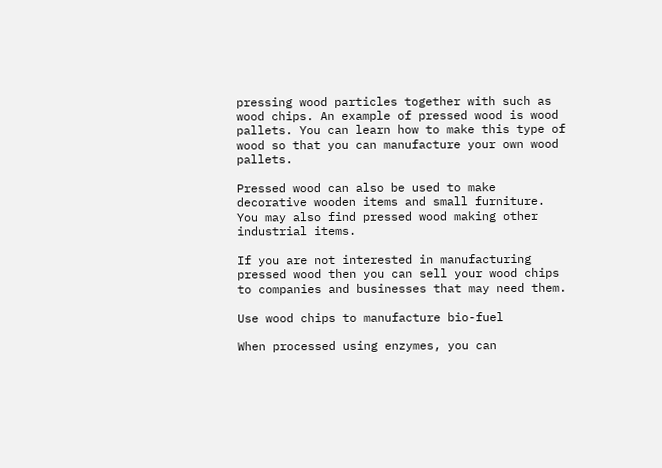pressing wood particles together with such as wood chips. An example of pressed wood is wood pallets. You can learn how to make this type of wood so that you can manufacture your own wood pallets.

Pressed wood can also be used to make decorative wooden items and small furniture. You may also find pressed wood making other industrial items.

If you are not interested in manufacturing pressed wood then you can sell your wood chips to companies and businesses that may need them.

Use wood chips to manufacture bio-fuel

When processed using enzymes, you can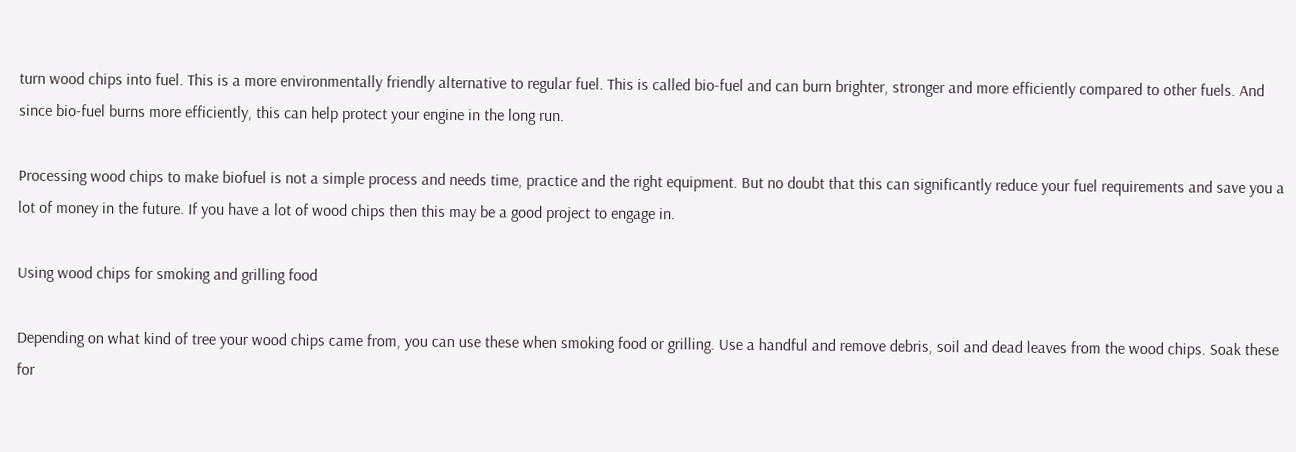turn wood chips into fuel. This is a more environmentally friendly alternative to regular fuel. This is called bio-fuel and can burn brighter, stronger and more efficiently compared to other fuels. And since bio-fuel burns more efficiently, this can help protect your engine in the long run.

Processing wood chips to make biofuel is not a simple process and needs time, practice and the right equipment. But no doubt that this can significantly reduce your fuel requirements and save you a lot of money in the future. If you have a lot of wood chips then this may be a good project to engage in.

Using wood chips for smoking and grilling food

Depending on what kind of tree your wood chips came from, you can use these when smoking food or grilling. Use a handful and remove debris, soil and dead leaves from the wood chips. Soak these for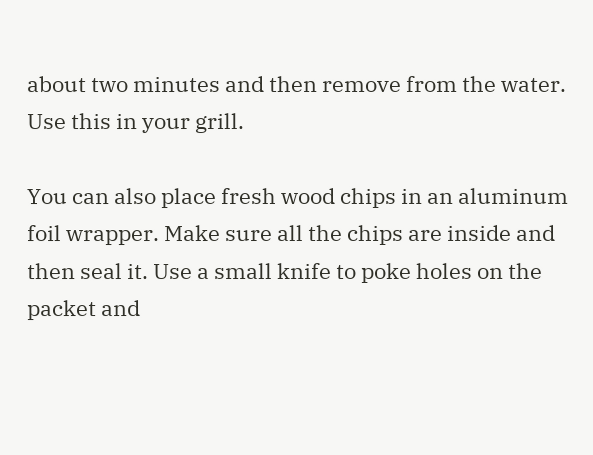about two minutes and then remove from the water. Use this in your grill.

You can also place fresh wood chips in an aluminum foil wrapper. Make sure all the chips are inside and then seal it. Use a small knife to poke holes on the packet and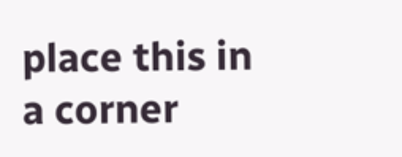place this in a corner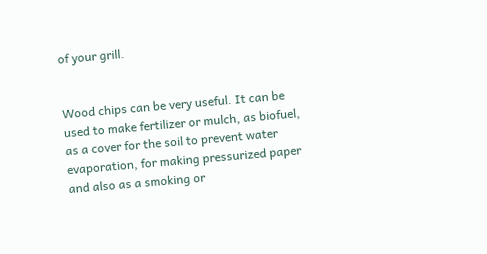of your grill.


Wood chips can be very useful. It can be used to make fertilizer or mulch, as biofuel, as a cover for the soil to prevent water evaporation, for making pressurized paper and also as a smoking or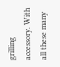grilling accessory. With all these many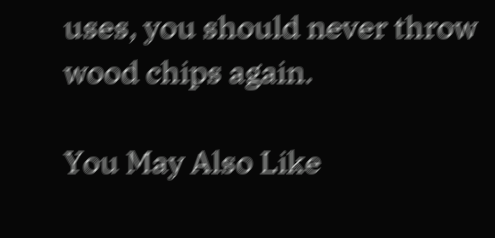uses, you should never throw wood chips again.

You May Also Like